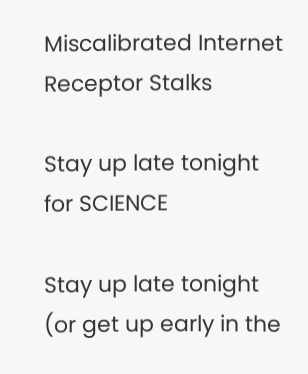Miscalibrated Internet Receptor Stalks

Stay up late tonight for SCIENCE

Stay up late tonight (or get up early in the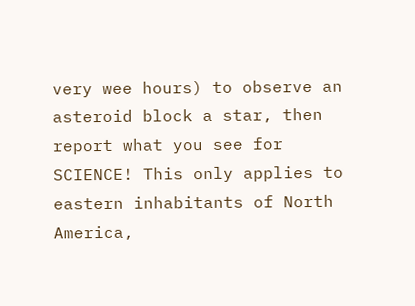very wee hours) to observe an asteroid block a star, then report what you see for SCIENCE! This only applies to eastern inhabitants of North America,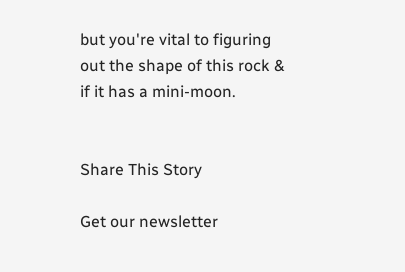but you're vital to figuring out the shape of this rock & if it has a mini-moon.


Share This Story

Get our newsletter